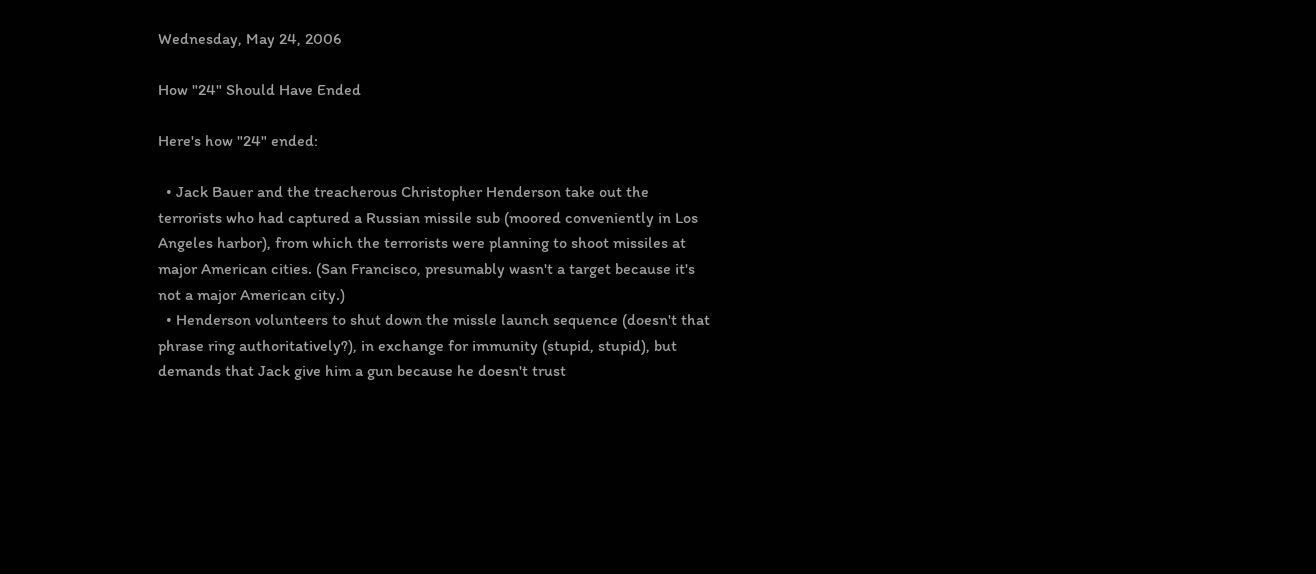Wednesday, May 24, 2006

How "24" Should Have Ended

Here's how "24" ended:

  • Jack Bauer and the treacherous Christopher Henderson take out the terrorists who had captured a Russian missile sub (moored conveniently in Los Angeles harbor), from which the terrorists were planning to shoot missiles at major American cities. (San Francisco, presumably wasn't a target because it's not a major American city.)
  • Henderson volunteers to shut down the missle launch sequence (doesn't that phrase ring authoritatively?), in exchange for immunity (stupid, stupid), but demands that Jack give him a gun because he doesn't trust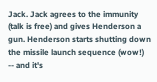Jack. Jack agrees to the immunity (talk is free) and gives Henderson a gun. Henderson starts shutting down the missile launch sequence (wow!) -- and it's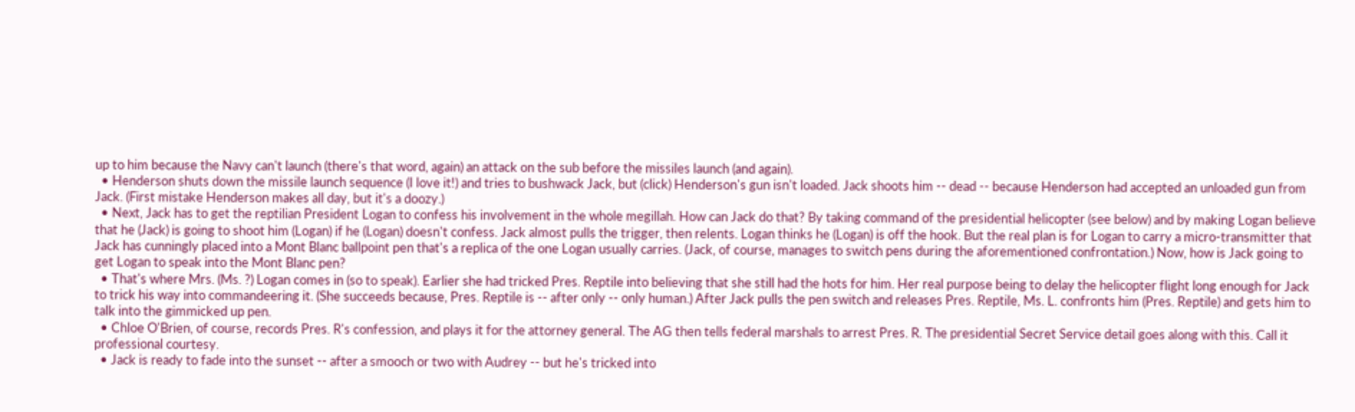up to him because the Navy can't launch (there's that word, again) an attack on the sub before the missiles launch (and again).
  • Henderson shuts down the missile launch sequence (I love it!) and tries to bushwack Jack, but (click) Henderson's gun isn't loaded. Jack shoots him -- dead -- because Henderson had accepted an unloaded gun from Jack. (First mistake Henderson makes all day, but it's a doozy.)
  • Next, Jack has to get the reptilian President Logan to confess his involvement in the whole megillah. How can Jack do that? By taking command of the presidential helicopter (see below) and by making Logan believe that he (Jack) is going to shoot him (Logan) if he (Logan) doesn't confess. Jack almost pulls the trigger, then relents. Logan thinks he (Logan) is off the hook. But the real plan is for Logan to carry a micro-transmitter that Jack has cunningly placed into a Mont Blanc ballpoint pen that's a replica of the one Logan usually carries. (Jack, of course, manages to switch pens during the aforementioned confrontation.) Now, how is Jack going to get Logan to speak into the Mont Blanc pen?
  • That's where Mrs. (Ms. ?) Logan comes in (so to speak). Earlier she had tricked Pres. Reptile into believing that she still had the hots for him. Her real purpose being to delay the helicopter flight long enough for Jack to trick his way into commandeering it. (She succeeds because, Pres. Reptile is -- after only -- only human.) After Jack pulls the pen switch and releases Pres. Reptile, Ms. L. confronts him (Pres. Reptile) and gets him to talk into the gimmicked up pen.
  • Chloe O'Brien, of course, records Pres. R's confession, and plays it for the attorney general. The AG then tells federal marshals to arrest Pres. R. The presidential Secret Service detail goes along with this. Call it professional courtesy.
  • Jack is ready to fade into the sunset -- after a smooch or two with Audrey -- but he's tricked into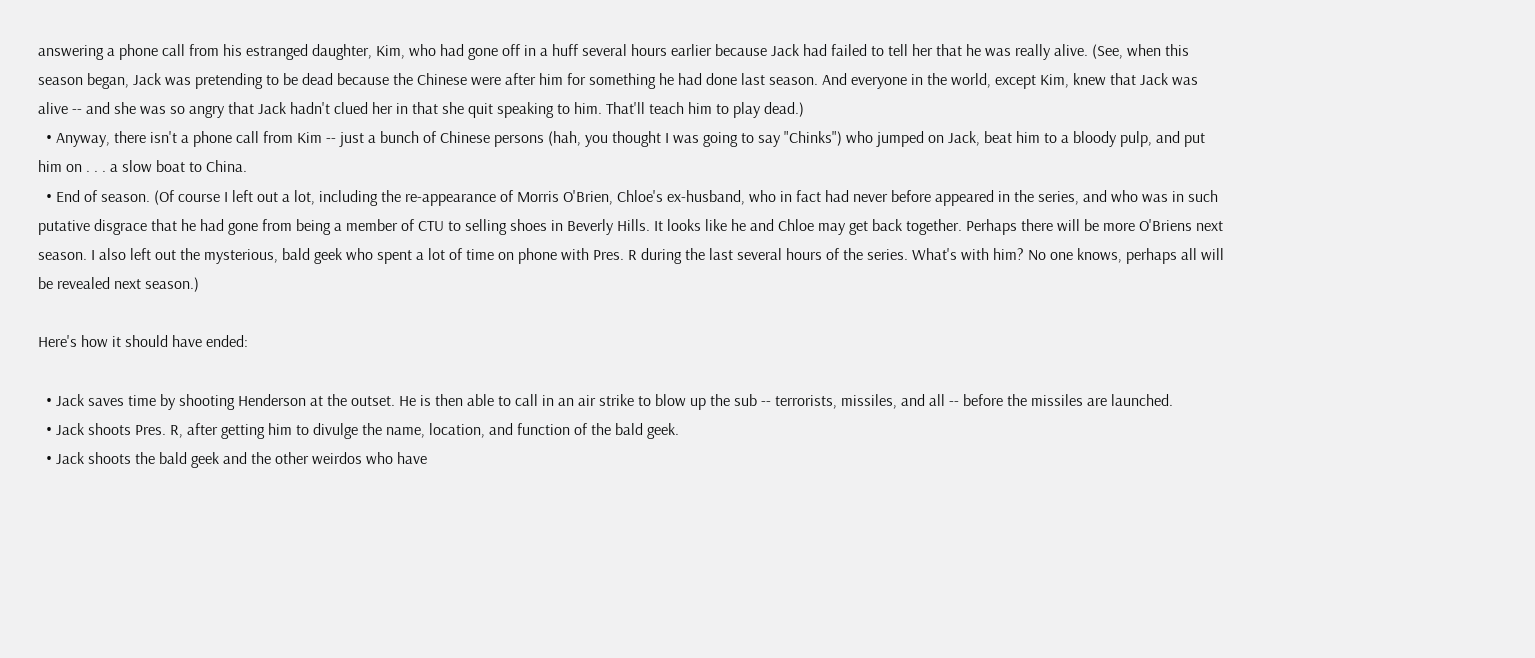answering a phone call from his estranged daughter, Kim, who had gone off in a huff several hours earlier because Jack had failed to tell her that he was really alive. (See, when this season began, Jack was pretending to be dead because the Chinese were after him for something he had done last season. And everyone in the world, except Kim, knew that Jack was alive -- and she was so angry that Jack hadn't clued her in that she quit speaking to him. That'll teach him to play dead.)
  • Anyway, there isn't a phone call from Kim -- just a bunch of Chinese persons (hah, you thought I was going to say "Chinks") who jumped on Jack, beat him to a bloody pulp, and put him on . . . a slow boat to China.
  • End of season. (Of course I left out a lot, including the re-appearance of Morris O'Brien, Chloe's ex-husband, who in fact had never before appeared in the series, and who was in such putative disgrace that he had gone from being a member of CTU to selling shoes in Beverly Hills. It looks like he and Chloe may get back together. Perhaps there will be more O'Briens next season. I also left out the mysterious, bald geek who spent a lot of time on phone with Pres. R during the last several hours of the series. What's with him? No one knows, perhaps all will be revealed next season.)

Here's how it should have ended:

  • Jack saves time by shooting Henderson at the outset. He is then able to call in an air strike to blow up the sub -- terrorists, missiles, and all -- before the missiles are launched.
  • Jack shoots Pres. R, after getting him to divulge the name, location, and function of the bald geek.
  • Jack shoots the bald geek and the other weirdos who have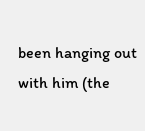been hanging out with him (the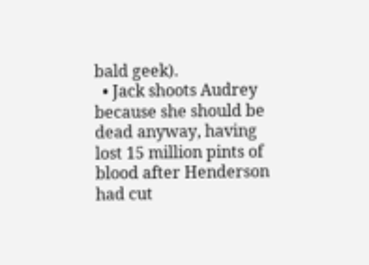bald geek).
  • Jack shoots Audrey because she should be dead anyway, having lost 15 million pints of blood after Henderson had cut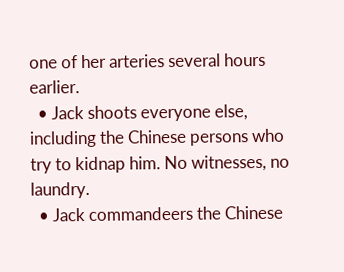one of her arteries several hours earlier.
  • Jack shoots everyone else, including the Chinese persons who try to kidnap him. No witnesses, no laundry.
  • Jack commandeers the Chinese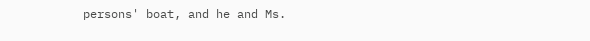persons' boat, and he and Ms.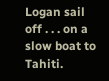Logan sail off . . . on a slow boat to Tahiti.